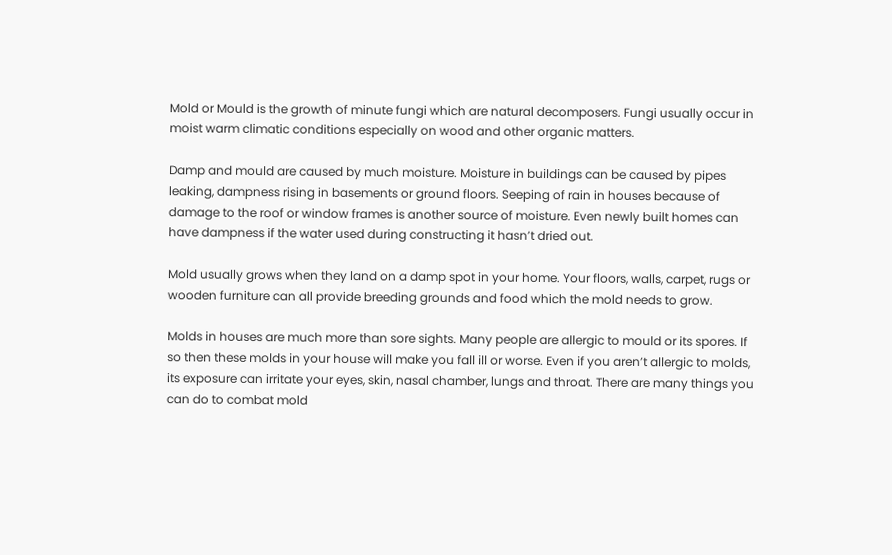Mold or Mould is the growth of minute fungi which are natural decomposers. Fungi usually occur in moist warm climatic conditions especially on wood and other organic matters.

Damp and mould are caused by much moisture. Moisture in buildings can be caused by pipes leaking, dampness rising in basements or ground floors. Seeping of rain in houses because of damage to the roof or window frames is another source of moisture. Even newly built homes can have dampness if the water used during constructing it hasn’t dried out.

Mold usually grows when they land on a damp spot in your home. Your floors, walls, carpet, rugs or wooden furniture can all provide breeding grounds and food which the mold needs to grow.

Molds in houses are much more than sore sights. Many people are allergic to mould or its spores. If so then these molds in your house will make you fall ill or worse. Even if you aren’t allergic to molds, its exposure can irritate your eyes, skin, nasal chamber, lungs and throat. There are many things you can do to combat mold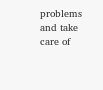problems and take care of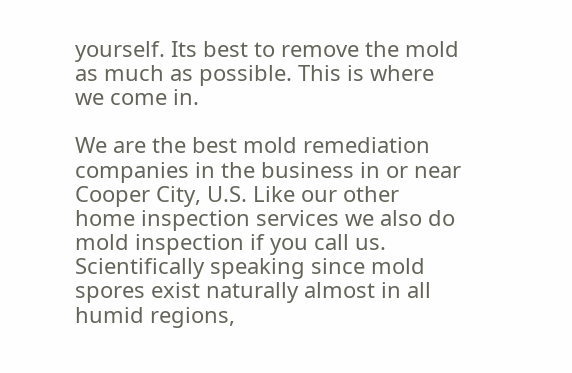yourself. Its best to remove the mold as much as possible. This is where we come in.

We are the best mold remediation companies in the business in or near Cooper City, U.S. Like our other home inspection services we also do mold inspection if you call us. Scientifically speaking since mold spores exist naturally almost in all humid regions,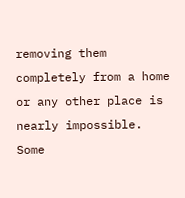removing them completely from a home or any other place is nearly impossible. Some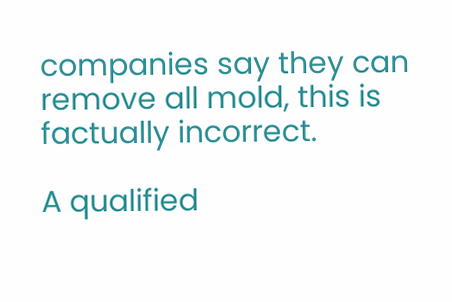companies say they can remove all mold, this is factually incorrect.

A qualified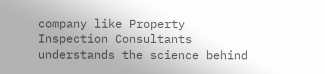company like Property Inspection Consultants understands the science behind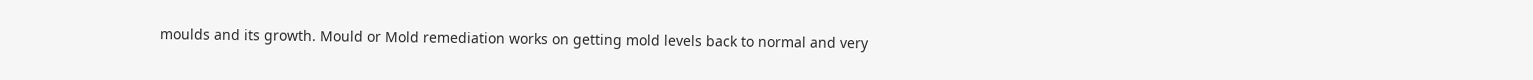moulds and its growth. Mould or Mold remediation works on getting mold levels back to normal and very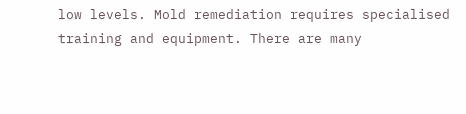low levels. Mold remediation requires specialised training and equipment. There are many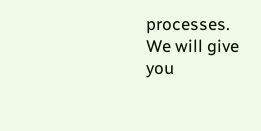processes. We will give you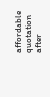affordable quotation after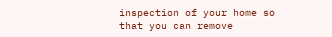inspection of your home so that you can remove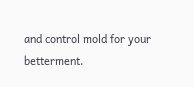and control mold for your betterment.